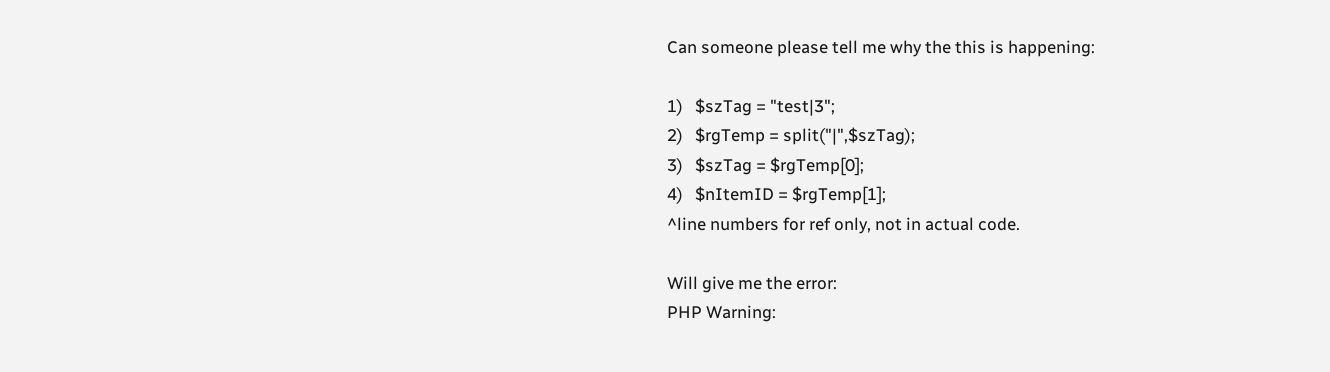Can someone please tell me why the this is happening:

1)   $szTag = "test|3";
2)   $rgTemp = split("|",$szTag);
3)   $szTag = $rgTemp[0];
4)   $nItemID = $rgTemp[1];
^line numbers for ref only, not in actual code.

Will give me the error:
PHP Warning: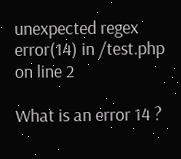unexpected regex error(14) in /test.php on line 2

What is an error 14 ?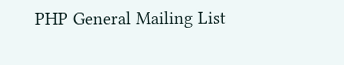PHP General Mailing List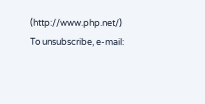(http://www.php.net/)
To unsubscribe, e-mail: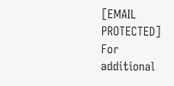[EMAIL PROTECTED]
For additional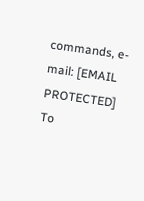commands, e-mail: [EMAIL PROTECTED]
To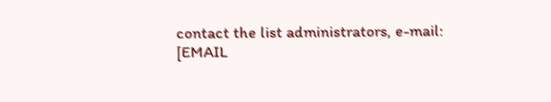contact the list administrators, e-mail: [EMAIL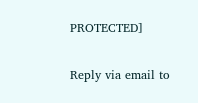PROTECTED]

Reply via email to